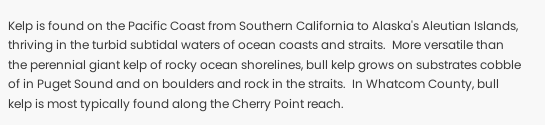Kelp is found on the Pacific Coast from Southern California to Alaska's Aleutian Islands, thriving in the turbid subtidal waters of ocean coasts and straits.  More versatile than the perennial giant kelp of rocky ocean shorelines, bull kelp grows on substrates cobble of in Puget Sound and on boulders and rock in the straits.  In Whatcom County, bull kelp is most typically found along the Cherry Point reach.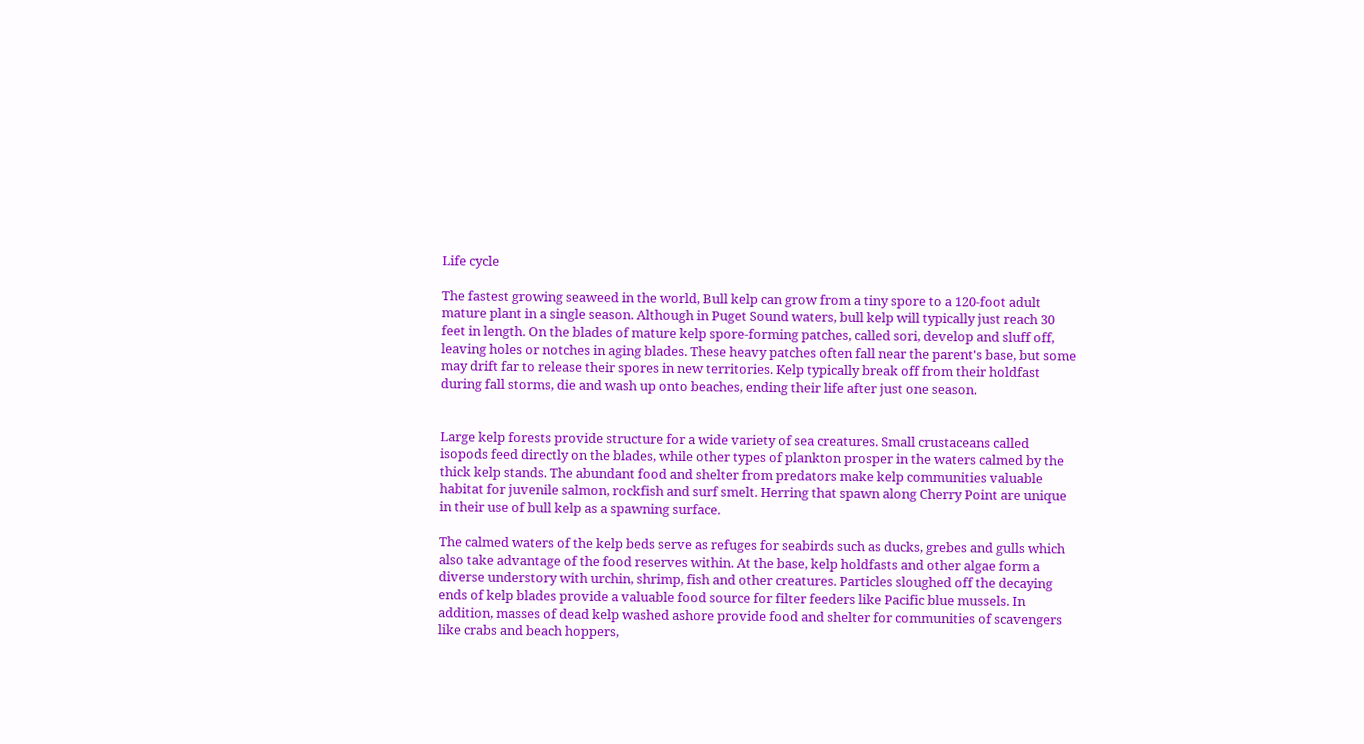Life cycle

The fastest growing seaweed in the world, Bull kelp can grow from a tiny spore to a 120-foot adult mature plant in a single season. Although in Puget Sound waters, bull kelp will typically just reach 30 feet in length. On the blades of mature kelp spore-forming patches, called sori, develop and sluff off, leaving holes or notches in aging blades. These heavy patches often fall near the parent's base, but some may drift far to release their spores in new territories. Kelp typically break off from their holdfast during fall storms, die and wash up onto beaches, ending their life after just one season.


Large kelp forests provide structure for a wide variety of sea creatures. Small crustaceans called isopods feed directly on the blades, while other types of plankton prosper in the waters calmed by the thick kelp stands. The abundant food and shelter from predators make kelp communities valuable habitat for juvenile salmon, rockfish and surf smelt. Herring that spawn along Cherry Point are unique in their use of bull kelp as a spawning surface.

The calmed waters of the kelp beds serve as refuges for seabirds such as ducks, grebes and gulls which also take advantage of the food reserves within. At the base, kelp holdfasts and other algae form a diverse understory with urchin, shrimp, fish and other creatures. Particles sloughed off the decaying ends of kelp blades provide a valuable food source for filter feeders like Pacific blue mussels. In addition, masses of dead kelp washed ashore provide food and shelter for communities of scavengers like crabs and beach hoppers,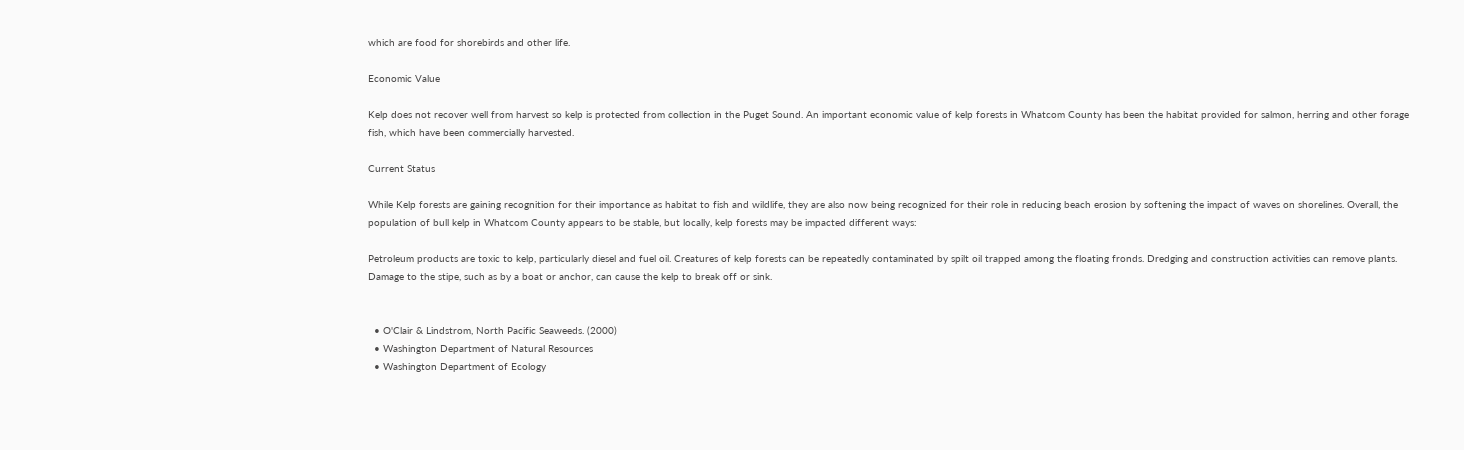which are food for shorebirds and other life.

Economic Value

Kelp does not recover well from harvest so kelp is protected from collection in the Puget Sound. An important economic value of kelp forests in Whatcom County has been the habitat provided for salmon, herring and other forage fish, which have been commercially harvested.

Current Status

While Kelp forests are gaining recognition for their importance as habitat to fish and wildlife, they are also now being recognized for their role in reducing beach erosion by softening the impact of waves on shorelines. Overall, the population of bull kelp in Whatcom County appears to be stable, but locally, kelp forests may be impacted different ways:

Petroleum products are toxic to kelp, particularly diesel and fuel oil. Creatures of kelp forests can be repeatedly contaminated by spilt oil trapped among the floating fronds. Dredging and construction activities can remove plants. Damage to the stipe, such as by a boat or anchor, can cause the kelp to break off or sink.


  • O'Clair & Lindstrom, North Pacific Seaweeds. (2000)
  • Washington Department of Natural Resources
  • Washington Department of Ecology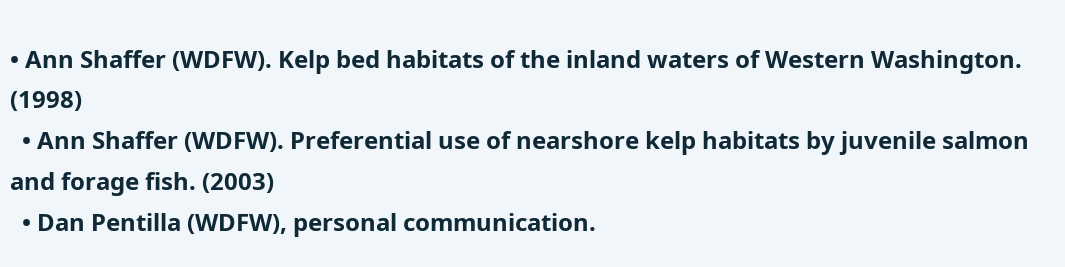• Ann Shaffer (WDFW). Kelp bed habitats of the inland waters of Western Washington. (1998)
  • Ann Shaffer (WDFW). Preferential use of nearshore kelp habitats by juvenile salmon and forage fish. (2003)
  • Dan Pentilla (WDFW), personal communication.